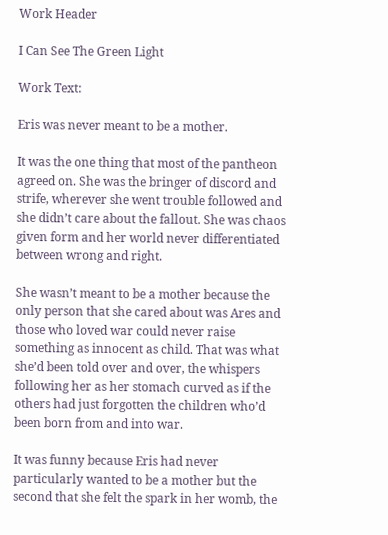Work Header

I Can See The Green Light

Work Text:

Eris was never meant to be a mother.

It was the one thing that most of the pantheon agreed on. She was the bringer of discord and strife, wherever she went trouble followed and she didn’t care about the fallout. She was chaos given form and her world never differentiated between wrong and right.

She wasn’t meant to be a mother because the only person that she cared about was Ares and those who loved war could never raise something as innocent as child. That was what she’d been told over and over, the whispers following her as her stomach curved as if the others had just forgotten the children who’d been born from and into war.

It was funny because Eris had never particularly wanted to be a mother but the second that she felt the spark in her womb, the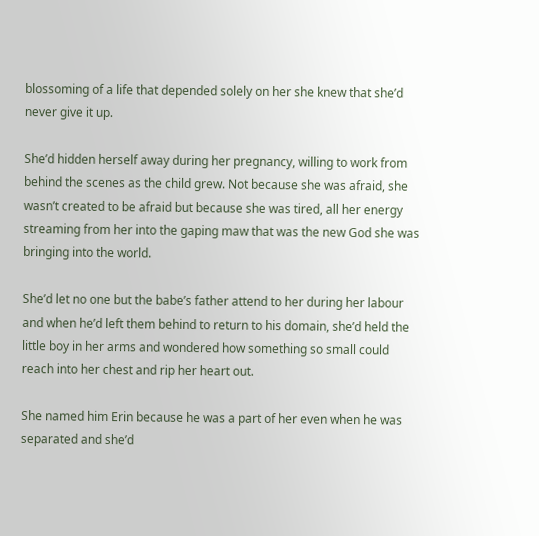blossoming of a life that depended solely on her she knew that she’d never give it up.

She’d hidden herself away during her pregnancy, willing to work from behind the scenes as the child grew. Not because she was afraid, she wasn’t created to be afraid but because she was tired, all her energy streaming from her into the gaping maw that was the new God she was bringing into the world.

She’d let no one but the babe’s father attend to her during her labour and when he’d left them behind to return to his domain, she’d held the little boy in her arms and wondered how something so small could reach into her chest and rip her heart out.

She named him Erin because he was a part of her even when he was separated and she’d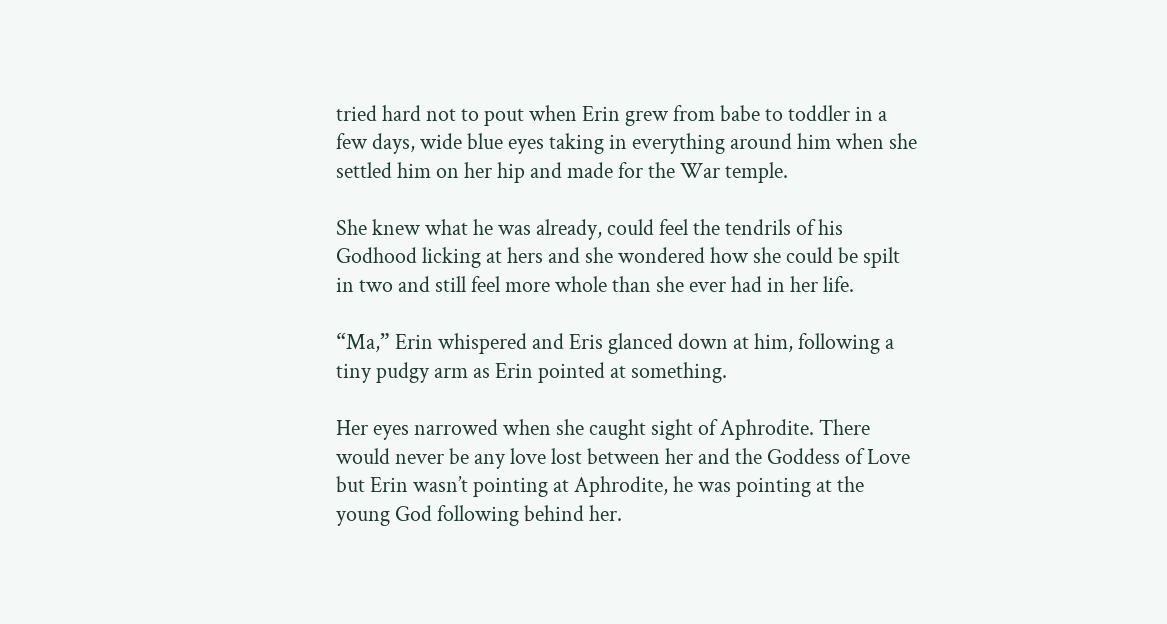tried hard not to pout when Erin grew from babe to toddler in a few days, wide blue eyes taking in everything around him when she settled him on her hip and made for the War temple.

She knew what he was already, could feel the tendrils of his Godhood licking at hers and she wondered how she could be spilt in two and still feel more whole than she ever had in her life.

“Ma,” Erin whispered and Eris glanced down at him, following a tiny pudgy arm as Erin pointed at something.

Her eyes narrowed when she caught sight of Aphrodite. There would never be any love lost between her and the Goddess of Love but Erin wasn’t pointing at Aphrodite, he was pointing at the young God following behind her.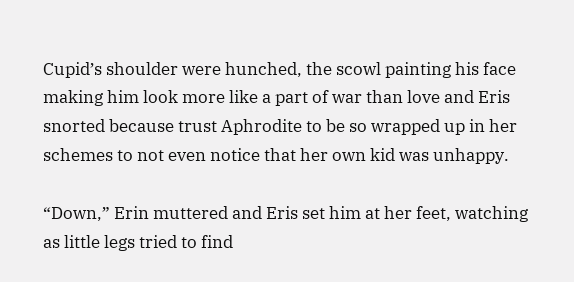Cupid’s shoulder were hunched, the scowl painting his face making him look more like a part of war than love and Eris snorted because trust Aphrodite to be so wrapped up in her schemes to not even notice that her own kid was unhappy.

“Down,” Erin muttered and Eris set him at her feet, watching as little legs tried to find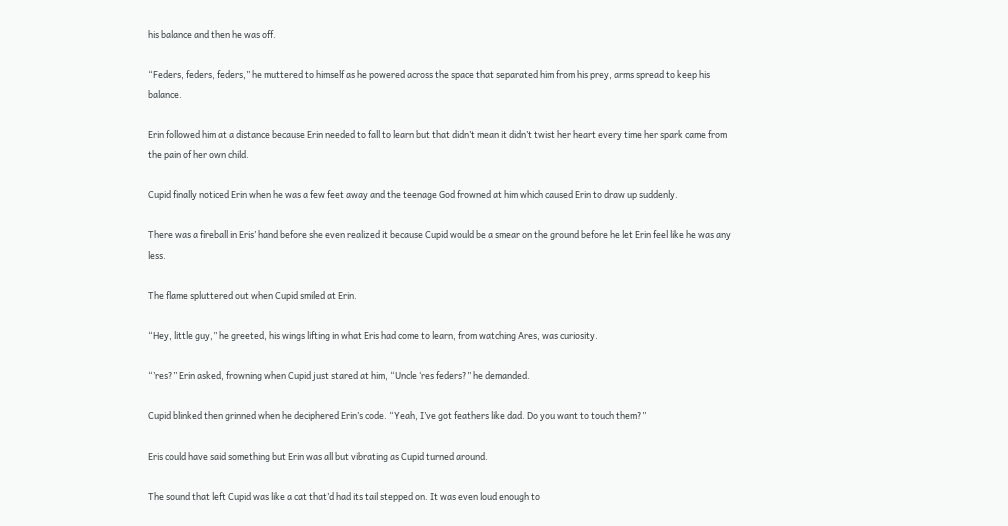his balance and then he was off.

“Feders, feders, feders,” he muttered to himself as he powered across the space that separated him from his prey, arms spread to keep his balance.

Erin followed him at a distance because Erin needed to fall to learn but that didn’t mean it didn’t twist her heart every time her spark came from the pain of her own child.

Cupid finally noticed Erin when he was a few feet away and the teenage God frowned at him which caused Erin to draw up suddenly.

There was a fireball in Eris’ hand before she even realized it because Cupid would be a smear on the ground before he let Erin feel like he was any less.

The flame spluttered out when Cupid smiled at Erin.

“Hey, little guy,” he greeted, his wings lifting in what Eris had come to learn, from watching Ares, was curiosity.

“’res?” Erin asked, frowning when Cupid just stared at him, “Uncle ‘res feders?” he demanded.

Cupid blinked then grinned when he deciphered Erin’s code. “Yeah, I’ve got feathers like dad. Do you want to touch them?”

Eris could have said something but Erin was all but vibrating as Cupid turned around.

The sound that left Cupid was like a cat that’d had its tail stepped on. It was even loud enough to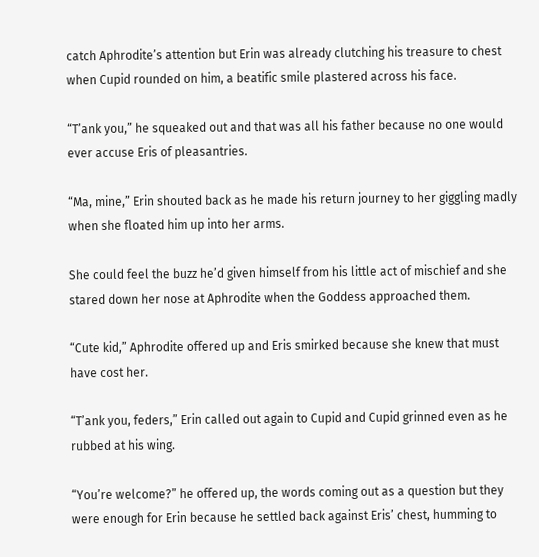catch Aphrodite’s attention but Erin was already clutching his treasure to chest when Cupid rounded on him, a beatific smile plastered across his face.

“T’ank you,” he squeaked out and that was all his father because no one would ever accuse Eris of pleasantries.

“Ma, mine,” Erin shouted back as he made his return journey to her giggling madly when she floated him up into her arms.

She could feel the buzz he’d given himself from his little act of mischief and she stared down her nose at Aphrodite when the Goddess approached them.

“Cute kid,” Aphrodite offered up and Eris smirked because she knew that must have cost her.

“T’ank you, feders,” Erin called out again to Cupid and Cupid grinned even as he rubbed at his wing.

“You’re welcome?” he offered up, the words coming out as a question but they were enough for Erin because he settled back against Eris’ chest, humming to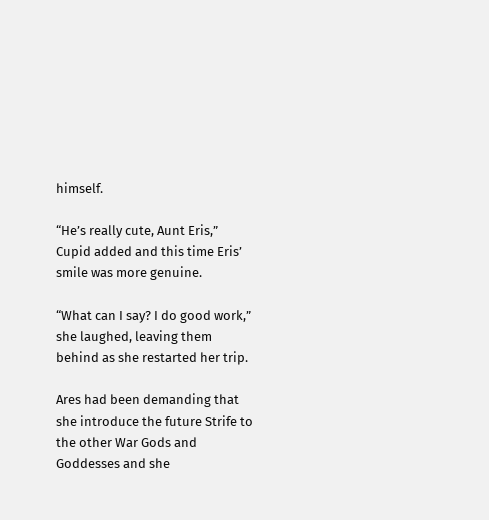himself.

“He’s really cute, Aunt Eris,” Cupid added and this time Eris’ smile was more genuine.

“What can I say? I do good work,” she laughed, leaving them behind as she restarted her trip.

Ares had been demanding that she introduce the future Strife to the other War Gods and Goddesses and she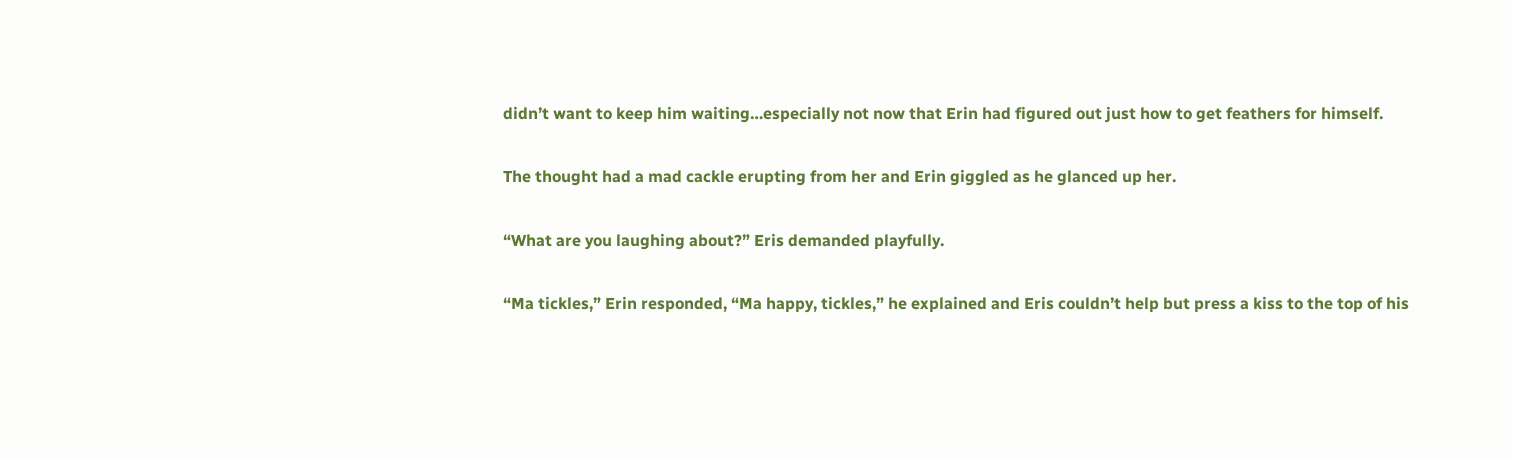didn’t want to keep him waiting…especially not now that Erin had figured out just how to get feathers for himself.

The thought had a mad cackle erupting from her and Erin giggled as he glanced up her.

“What are you laughing about?” Eris demanded playfully.

“Ma tickles,” Erin responded, “Ma happy, tickles,” he explained and Eris couldn’t help but press a kiss to the top of his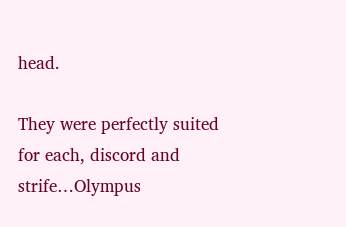head.

They were perfectly suited for each, discord and strife…Olympus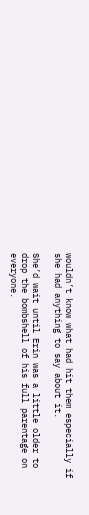wouldn’t know what had hit them especially if she had anything to say about it.

She’d wait until Erin was a little older to drop the bombshell of his full parentage on everyone.